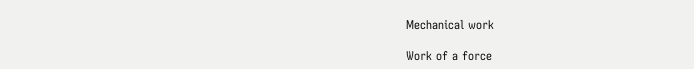Mechanical work

Work of a force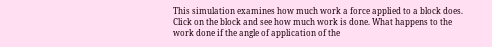This simulation examines how much work a force applied to a block does. Click on the block and see how much work is done. What happens to the work done if the angle of application of the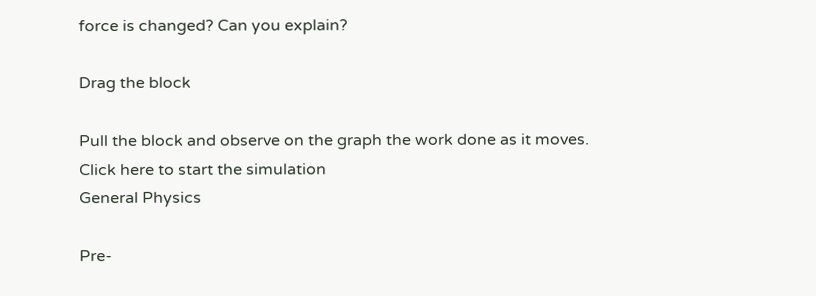force is changed? Can you explain?

Drag the block

Pull the block and observe on the graph the work done as it moves.
Click here to start the simulation
General Physics

Pre-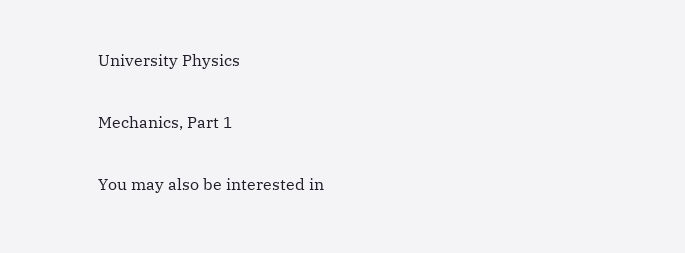University Physics


Mechanics, Part 1


You may also be interested in